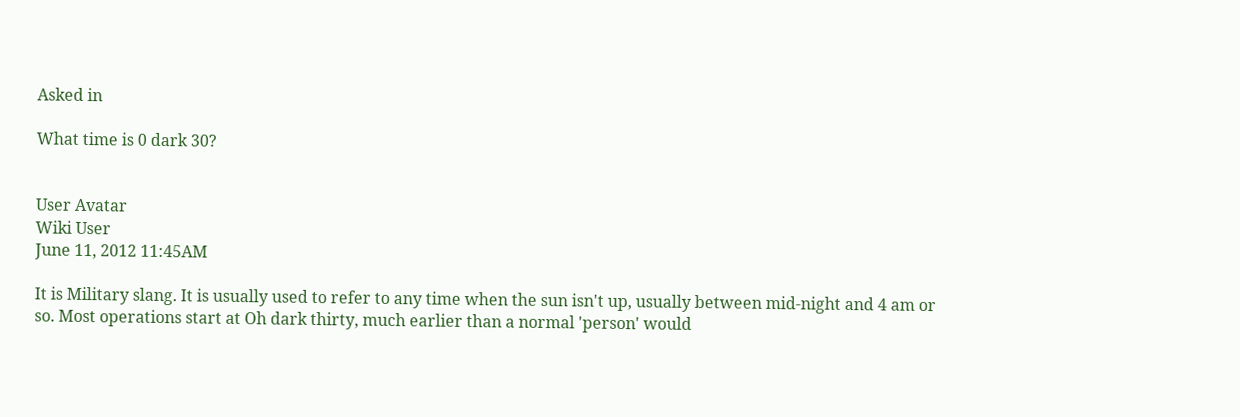Asked in

What time is 0 dark 30?


User Avatar
Wiki User
June 11, 2012 11:45AM

It is Military slang. It is usually used to refer to any time when the sun isn't up, usually between mid-night and 4 am or so. Most operations start at Oh dark thirty, much earlier than a normal 'person' would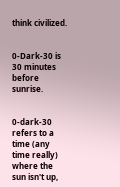think civilized.


0-Dark-30 is 30 minutes before sunrise.


0-dark-30 refers to a time (any time really) where the sun isn't up,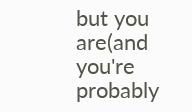but you are(and you're probably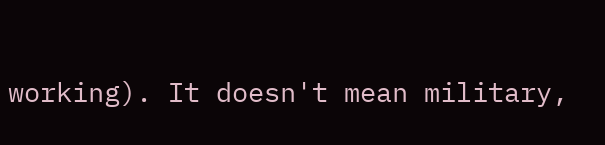working). It doesn't mean military,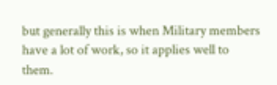but generally this is when Military members have a lot of work, so it applies well to them.